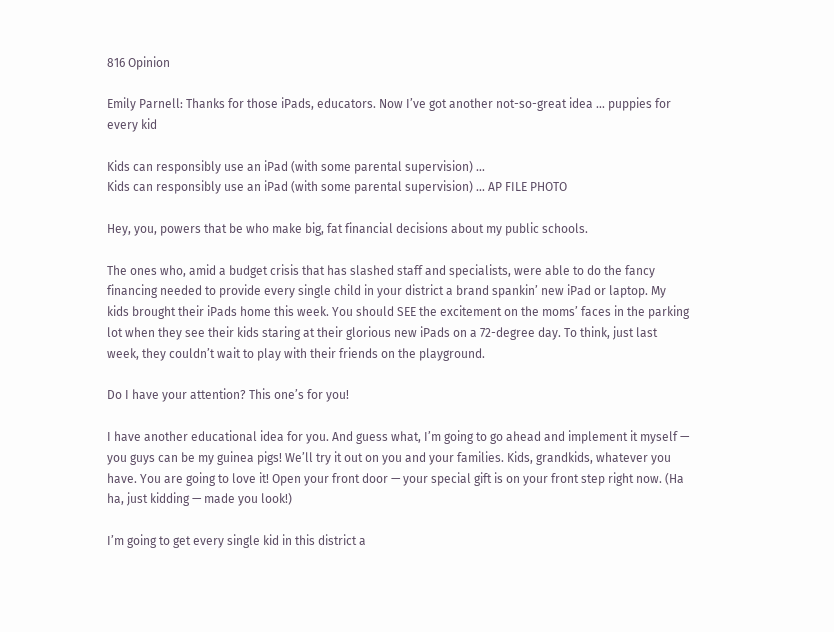816 Opinion

Emily Parnell: Thanks for those iPads, educators. Now I’ve got another not-so-great idea ... puppies for every kid

Kids can responsibly use an iPad (with some parental supervision) ...
Kids can responsibly use an iPad (with some parental supervision) ... AP FILE PHOTO

Hey, you, powers that be who make big, fat financial decisions about my public schools.

The ones who, amid a budget crisis that has slashed staff and specialists, were able to do the fancy financing needed to provide every single child in your district a brand spankin’ new iPad or laptop. My kids brought their iPads home this week. You should SEE the excitement on the moms’ faces in the parking lot when they see their kids staring at their glorious new iPads on a 72-degree day. To think, just last week, they couldn’t wait to play with their friends on the playground.

Do I have your attention? This one’s for you!

I have another educational idea for you. And guess what, I’m going to go ahead and implement it myself — you guys can be my guinea pigs! We’ll try it out on you and your families. Kids, grandkids, whatever you have. You are going to love it! Open your front door — your special gift is on your front step right now. (Ha ha, just kidding — made you look!)

I’m going to get every single kid in this district a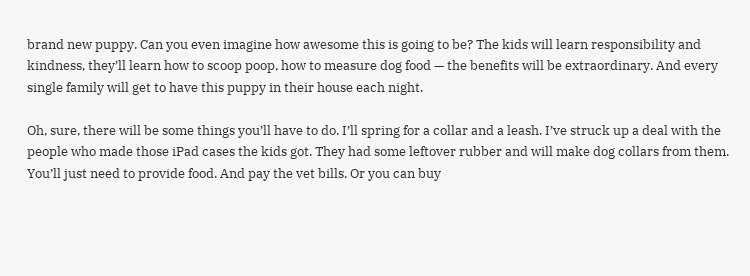brand new puppy. Can you even imagine how awesome this is going to be? The kids will learn responsibility and kindness, they’ll learn how to scoop poop, how to measure dog food — the benefits will be extraordinary. And every single family will get to have this puppy in their house each night.

Oh, sure, there will be some things you’ll have to do. I’ll spring for a collar and a leash. I’ve struck up a deal with the people who made those iPad cases the kids got. They had some leftover rubber and will make dog collars from them. You’ll just need to provide food. And pay the vet bills. Or you can buy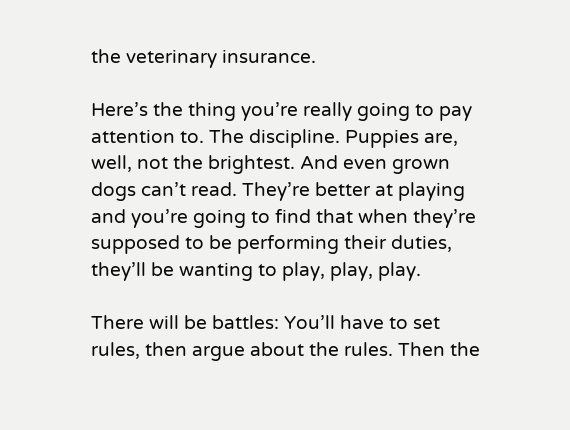the veterinary insurance.

Here’s the thing you’re really going to pay attention to. The discipline. Puppies are, well, not the brightest. And even grown dogs can’t read. They’re better at playing and you’re going to find that when they’re supposed to be performing their duties, they’ll be wanting to play, play, play.

There will be battles: You’ll have to set rules, then argue about the rules. Then the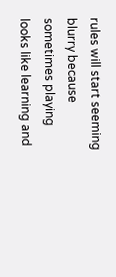rules will start seeming blurry because sometimes playing looks like learning and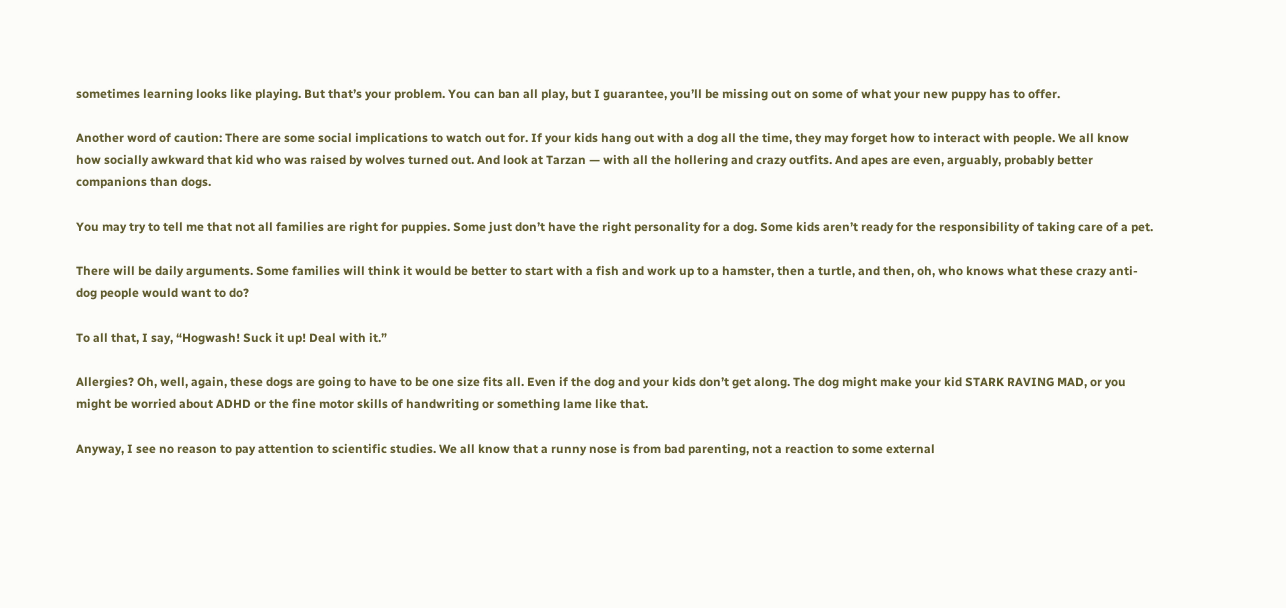sometimes learning looks like playing. But that’s your problem. You can ban all play, but I guarantee, you’ll be missing out on some of what your new puppy has to offer.

Another word of caution: There are some social implications to watch out for. If your kids hang out with a dog all the time, they may forget how to interact with people. We all know how socially awkward that kid who was raised by wolves turned out. And look at Tarzan — with all the hollering and crazy outfits. And apes are even, arguably, probably better companions than dogs.

You may try to tell me that not all families are right for puppies. Some just don’t have the right personality for a dog. Some kids aren’t ready for the responsibility of taking care of a pet.

There will be daily arguments. Some families will think it would be better to start with a fish and work up to a hamster, then a turtle, and then, oh, who knows what these crazy anti-dog people would want to do?

To all that, I say, “Hogwash! Suck it up! Deal with it.”

Allergies? Oh, well, again, these dogs are going to have to be one size fits all. Even if the dog and your kids don’t get along. The dog might make your kid STARK RAVING MAD, or you might be worried about ADHD or the fine motor skills of handwriting or something lame like that.

Anyway, I see no reason to pay attention to scientific studies. We all know that a runny nose is from bad parenting, not a reaction to some external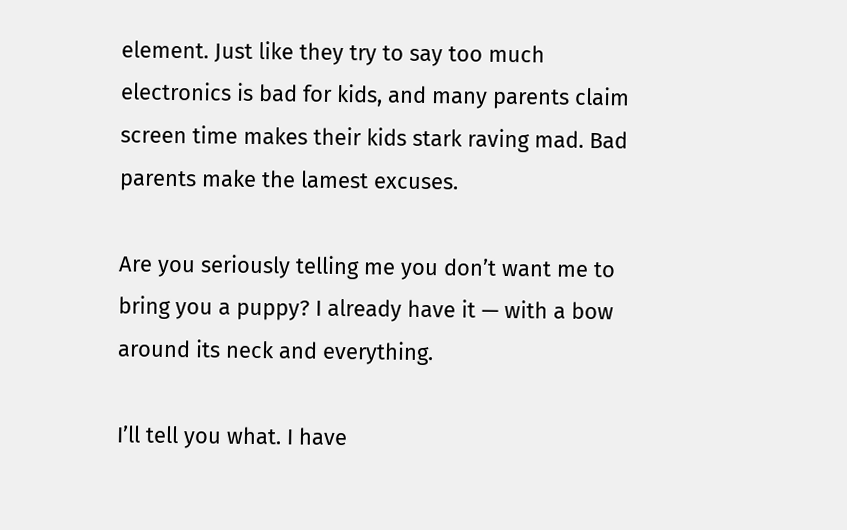element. Just like they try to say too much electronics is bad for kids, and many parents claim screen time makes their kids stark raving mad. Bad parents make the lamest excuses.

Are you seriously telling me you don’t want me to bring you a puppy? I already have it — with a bow around its neck and everything.

I’ll tell you what. I have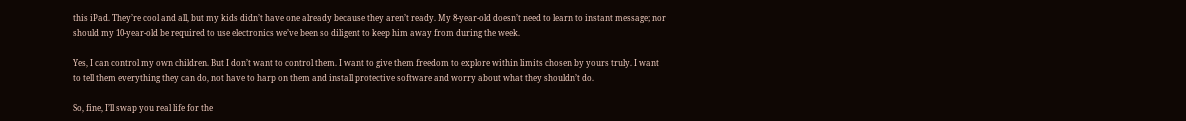this iPad. They’re cool and all, but my kids didn’t have one already because they aren’t ready. My 8-year-old doesn’t need to learn to instant message; nor should my 10-year-old be required to use electronics we’ve been so diligent to keep him away from during the week.

Yes, I can control my own children. But I don’t want to control them. I want to give them freedom to explore within limits chosen by yours truly. I want to tell them everything they can do, not have to harp on them and install protective software and worry about what they shouldn’t do.

So, fine, I’ll swap you real life for the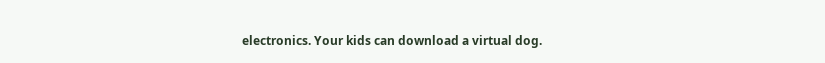electronics. Your kids can download a virtual dog.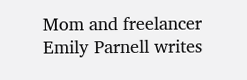Mom and freelancer Emily Parnell writes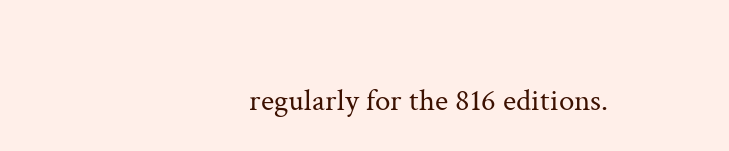regularly for the 816 editions.